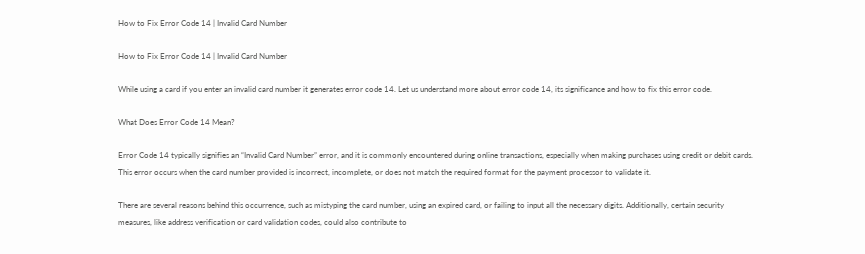How to Fix Error Code 14 | Invalid Card Number

How to Fix Error Code 14 | Invalid Card Number

While using a card if you enter an invalid card number it generates error code 14. Let us understand more about error code 14, its significance and how to fix this error code.

What Does Error Code 14 Mean?

Error Code 14 typically signifies an “Invalid Card Number” error, and it is commonly encountered during online transactions, especially when making purchases using credit or debit cards. This error occurs when the card number provided is incorrect, incomplete, or does not match the required format for the payment processor to validate it.

There are several reasons behind this occurrence, such as mistyping the card number, using an expired card, or failing to input all the necessary digits. Additionally, certain security measures, like address verification or card validation codes, could also contribute to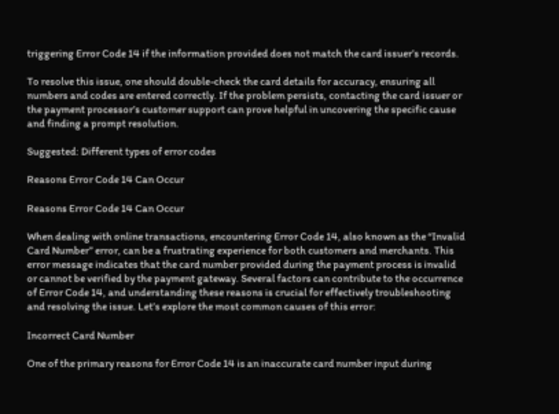triggering Error Code 14 if the information provided does not match the card issuer’s records.

To resolve this issue, one should double-check the card details for accuracy, ensuring all numbers and codes are entered correctly. If the problem persists, contacting the card issuer or the payment processor’s customer support can prove helpful in uncovering the specific cause and finding a prompt resolution.

Suggested: Different types of error codes

Reasons Error Code 14 Can Occur

Reasons Error Code 14 Can Occur

When dealing with online transactions, encountering Error Code 14, also known as the “Invalid Card Number” error, can be a frustrating experience for both customers and merchants. This error message indicates that the card number provided during the payment process is invalid or cannot be verified by the payment gateway. Several factors can contribute to the occurrence of Error Code 14, and understanding these reasons is crucial for effectively troubleshooting and resolving the issue. Let’s explore the most common causes of this error:

Incorrect Card Number

One of the primary reasons for Error Code 14 is an inaccurate card number input during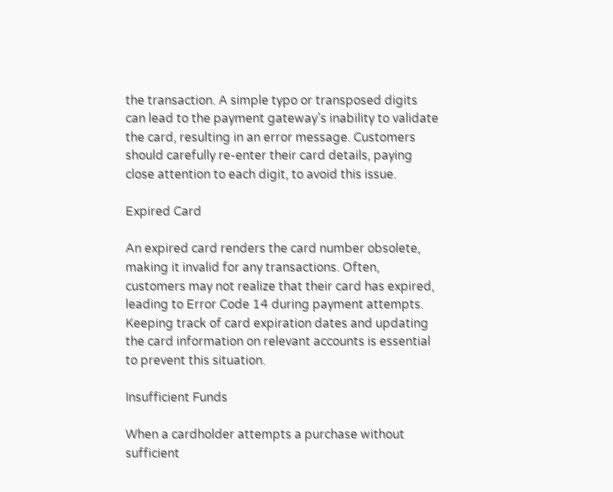the transaction. A simple typo or transposed digits can lead to the payment gateway’s inability to validate the card, resulting in an error message. Customers should carefully re-enter their card details, paying close attention to each digit, to avoid this issue.

Expired Card

An expired card renders the card number obsolete, making it invalid for any transactions. Often, customers may not realize that their card has expired, leading to Error Code 14 during payment attempts. Keeping track of card expiration dates and updating the card information on relevant accounts is essential to prevent this situation.

Insufficient Funds

When a cardholder attempts a purchase without sufficient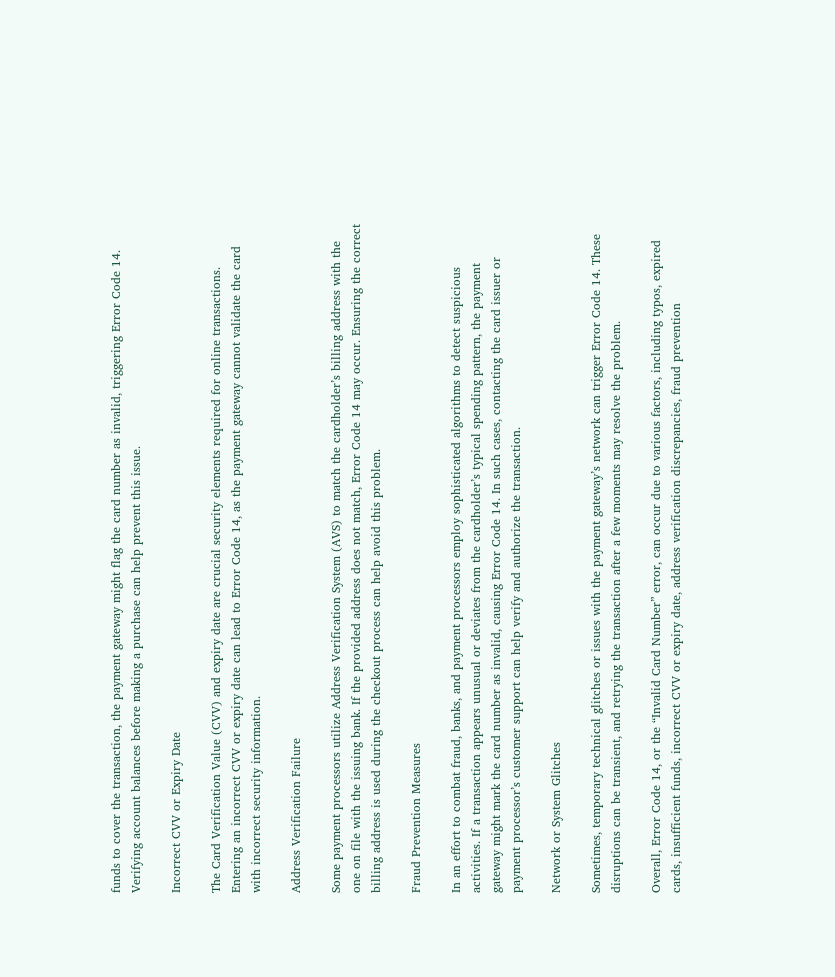funds to cover the transaction, the payment gateway might flag the card number as invalid, triggering Error Code 14. Verifying account balances before making a purchase can help prevent this issue.

Incorrect CVV or Expiry Date

The Card Verification Value (CVV) and expiry date are crucial security elements required for online transactions. Entering an incorrect CVV or expiry date can lead to Error Code 14, as the payment gateway cannot validate the card with incorrect security information.

Address Verification Failure

Some payment processors utilize Address Verification System (AVS) to match the cardholder’s billing address with the one on file with the issuing bank. If the provided address does not match, Error Code 14 may occur. Ensuring the correct billing address is used during the checkout process can help avoid this problem.

Fraud Prevention Measures

In an effort to combat fraud, banks, and payment processors employ sophisticated algorithms to detect suspicious activities. If a transaction appears unusual or deviates from the cardholder’s typical spending pattern, the payment gateway might mark the card number as invalid, causing Error Code 14. In such cases, contacting the card issuer or payment processor’s customer support can help verify and authorize the transaction.

Network or System Glitches

Sometimes, temporary technical glitches or issues with the payment gateway’s network can trigger Error Code 14. These disruptions can be transient, and retrying the transaction after a few moments may resolve the problem.

Overall, Error Code 14, or the “Invalid Card Number” error, can occur due to various factors, including typos, expired cards, insufficient funds, incorrect CVV or expiry date, address verification discrepancies, fraud prevention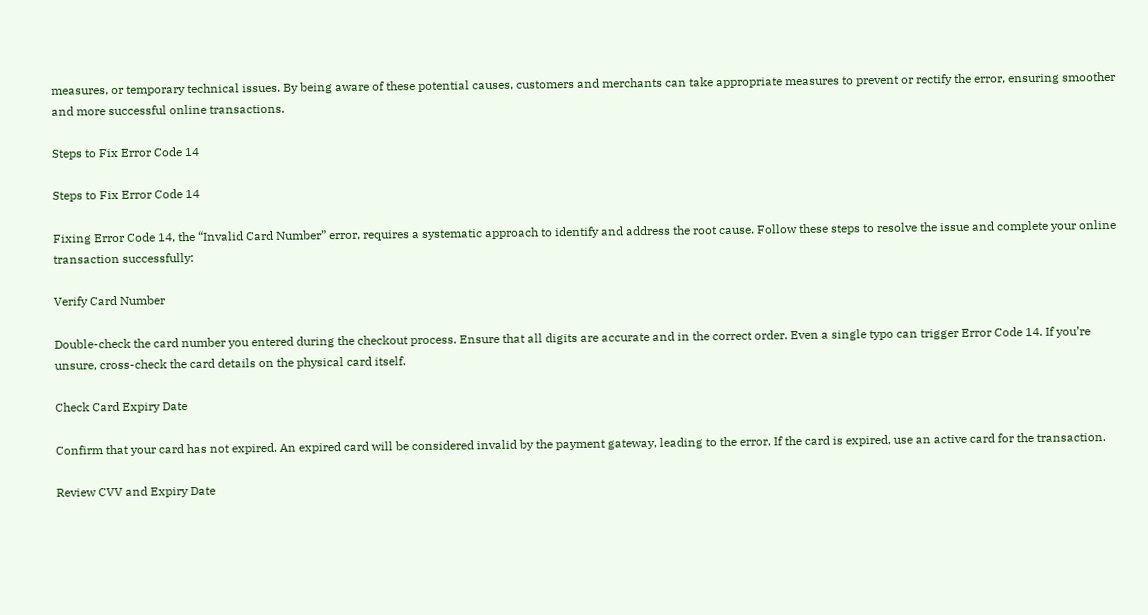measures, or temporary technical issues. By being aware of these potential causes, customers and merchants can take appropriate measures to prevent or rectify the error, ensuring smoother and more successful online transactions.

Steps to Fix Error Code 14

Steps to Fix Error Code 14

Fixing Error Code 14, the “Invalid Card Number” error, requires a systematic approach to identify and address the root cause. Follow these steps to resolve the issue and complete your online transaction successfully:

Verify Card Number

Double-check the card number you entered during the checkout process. Ensure that all digits are accurate and in the correct order. Even a single typo can trigger Error Code 14. If you’re unsure, cross-check the card details on the physical card itself.

Check Card Expiry Date

Confirm that your card has not expired. An expired card will be considered invalid by the payment gateway, leading to the error. If the card is expired, use an active card for the transaction.

Review CVV and Expiry Date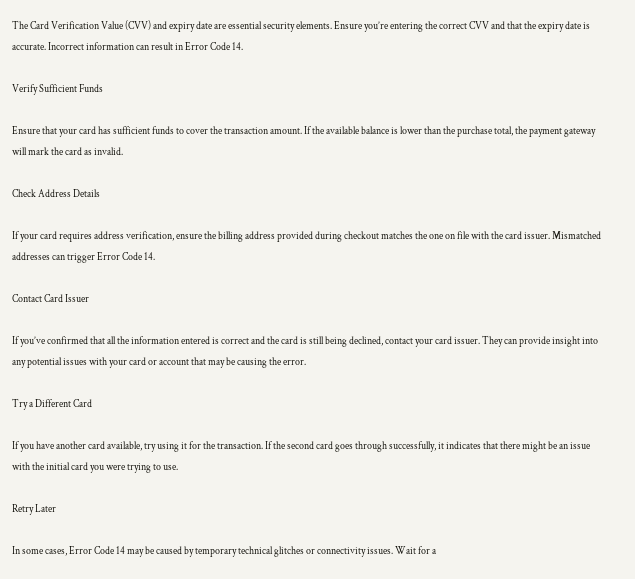The Card Verification Value (CVV) and expiry date are essential security elements. Ensure you’re entering the correct CVV and that the expiry date is accurate. Incorrect information can result in Error Code 14.

Verify Sufficient Funds

Ensure that your card has sufficient funds to cover the transaction amount. If the available balance is lower than the purchase total, the payment gateway will mark the card as invalid.

Check Address Details

If your card requires address verification, ensure the billing address provided during checkout matches the one on file with the card issuer. Mismatched addresses can trigger Error Code 14.

Contact Card Issuer

If you’ve confirmed that all the information entered is correct and the card is still being declined, contact your card issuer. They can provide insight into any potential issues with your card or account that may be causing the error.

Try a Different Card

If you have another card available, try using it for the transaction. If the second card goes through successfully, it indicates that there might be an issue with the initial card you were trying to use.

Retry Later

In some cases, Error Code 14 may be caused by temporary technical glitches or connectivity issues. Wait for a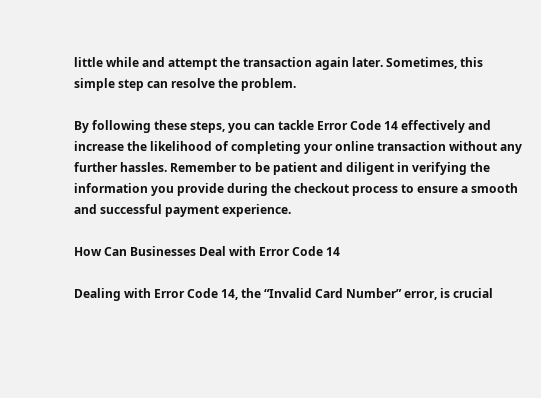little while and attempt the transaction again later. Sometimes, this simple step can resolve the problem.

By following these steps, you can tackle Error Code 14 effectively and increase the likelihood of completing your online transaction without any further hassles. Remember to be patient and diligent in verifying the information you provide during the checkout process to ensure a smooth and successful payment experience.

How Can Businesses Deal with Error Code 14

Dealing with Error Code 14, the “Invalid Card Number” error, is crucial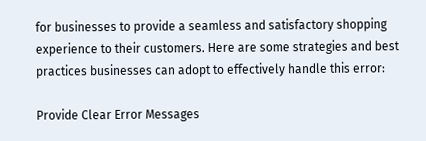for businesses to provide a seamless and satisfactory shopping experience to their customers. Here are some strategies and best practices businesses can adopt to effectively handle this error:

Provide Clear Error Messages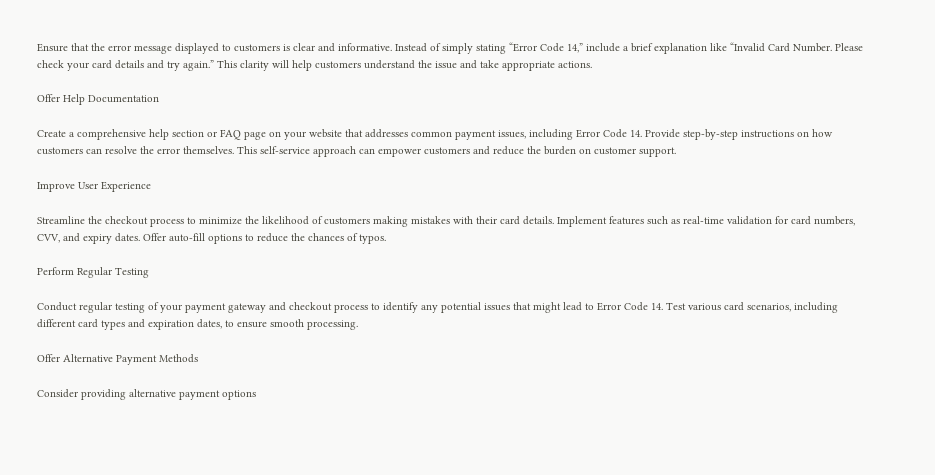Ensure that the error message displayed to customers is clear and informative. Instead of simply stating “Error Code 14,” include a brief explanation like “Invalid Card Number. Please check your card details and try again.” This clarity will help customers understand the issue and take appropriate actions.

Offer Help Documentation

Create a comprehensive help section or FAQ page on your website that addresses common payment issues, including Error Code 14. Provide step-by-step instructions on how customers can resolve the error themselves. This self-service approach can empower customers and reduce the burden on customer support.

Improve User Experience

Streamline the checkout process to minimize the likelihood of customers making mistakes with their card details. Implement features such as real-time validation for card numbers, CVV, and expiry dates. Offer auto-fill options to reduce the chances of typos.

Perform Regular Testing

Conduct regular testing of your payment gateway and checkout process to identify any potential issues that might lead to Error Code 14. Test various card scenarios, including different card types and expiration dates, to ensure smooth processing.

Offer Alternative Payment Methods

Consider providing alternative payment options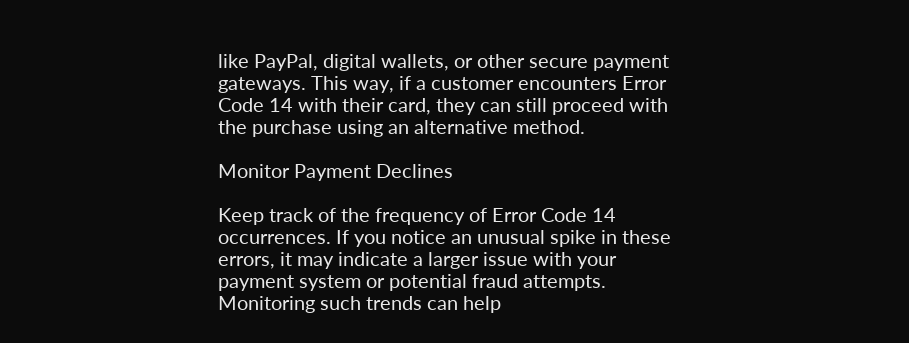like PayPal, digital wallets, or other secure payment gateways. This way, if a customer encounters Error Code 14 with their card, they can still proceed with the purchase using an alternative method.

Monitor Payment Declines

Keep track of the frequency of Error Code 14 occurrences. If you notice an unusual spike in these errors, it may indicate a larger issue with your payment system or potential fraud attempts. Monitoring such trends can help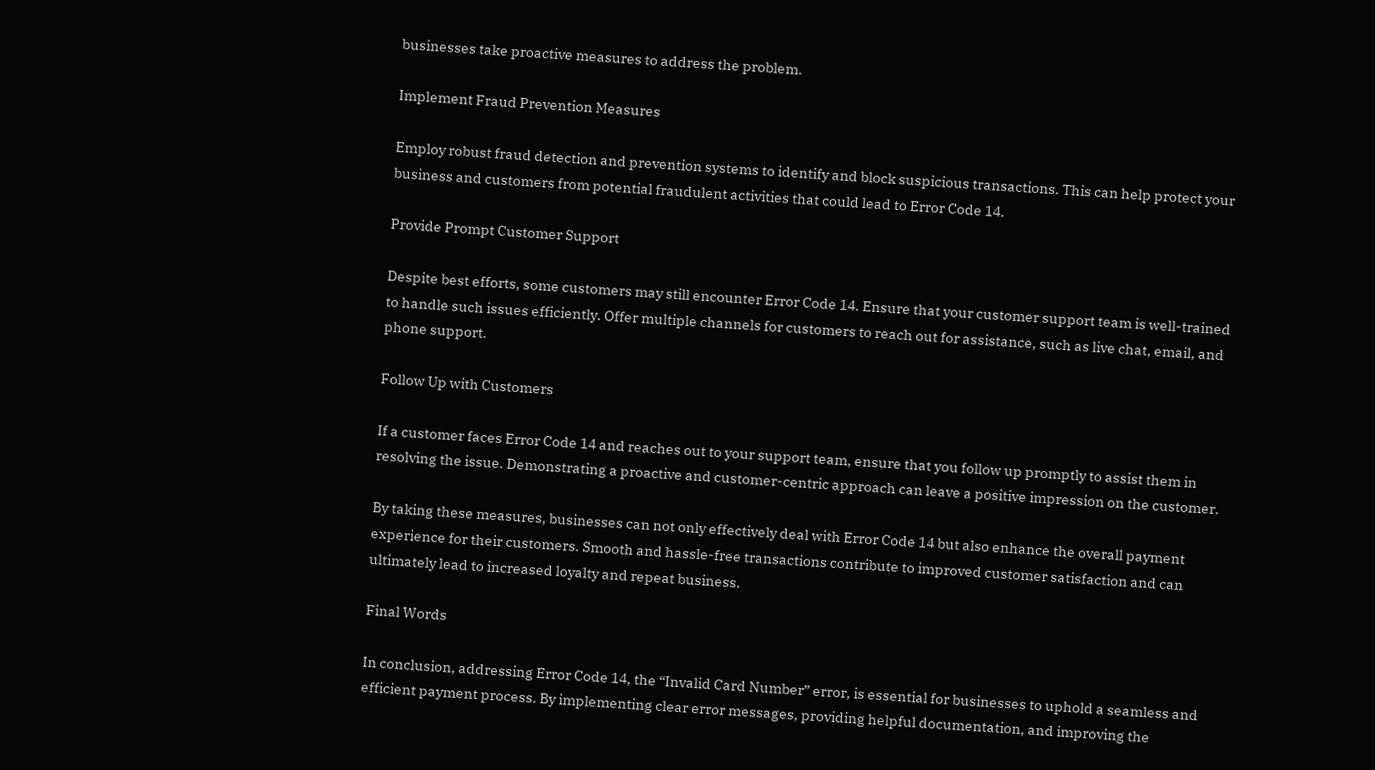businesses take proactive measures to address the problem.

Implement Fraud Prevention Measures

Employ robust fraud detection and prevention systems to identify and block suspicious transactions. This can help protect your business and customers from potential fraudulent activities that could lead to Error Code 14.

Provide Prompt Customer Support

Despite best efforts, some customers may still encounter Error Code 14. Ensure that your customer support team is well-trained to handle such issues efficiently. Offer multiple channels for customers to reach out for assistance, such as live chat, email, and phone support.

Follow Up with Customers

If a customer faces Error Code 14 and reaches out to your support team, ensure that you follow up promptly to assist them in resolving the issue. Demonstrating a proactive and customer-centric approach can leave a positive impression on the customer.

By taking these measures, businesses can not only effectively deal with Error Code 14 but also enhance the overall payment experience for their customers. Smooth and hassle-free transactions contribute to improved customer satisfaction and can ultimately lead to increased loyalty and repeat business.

Final Words

In conclusion, addressing Error Code 14, the “Invalid Card Number” error, is essential for businesses to uphold a seamless and efficient payment process. By implementing clear error messages, providing helpful documentation, and improving the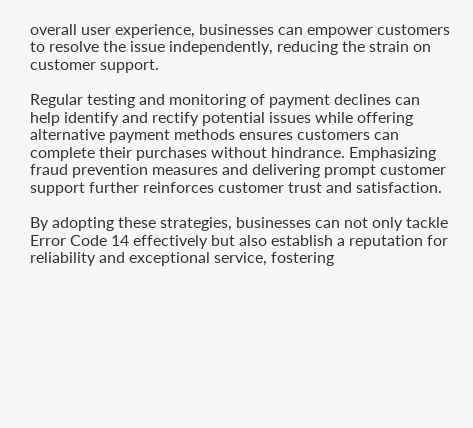overall user experience, businesses can empower customers to resolve the issue independently, reducing the strain on customer support.

Regular testing and monitoring of payment declines can help identify and rectify potential issues while offering alternative payment methods ensures customers can complete their purchases without hindrance. Emphasizing fraud prevention measures and delivering prompt customer support further reinforces customer trust and satisfaction.

By adopting these strategies, businesses can not only tackle Error Code 14 effectively but also establish a reputation for reliability and exceptional service, fostering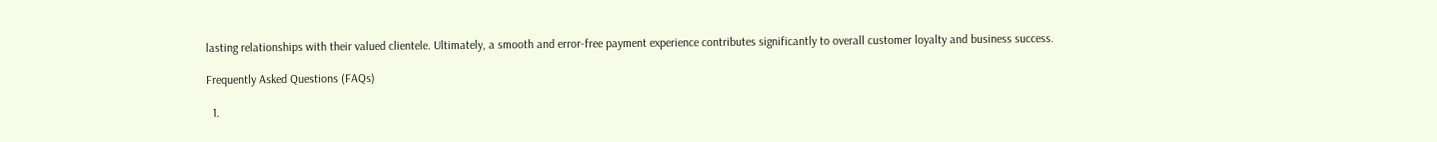lasting relationships with their valued clientele. Ultimately, a smooth and error-free payment experience contributes significantly to overall customer loyalty and business success.

Frequently Asked Questions (FAQs)

  1.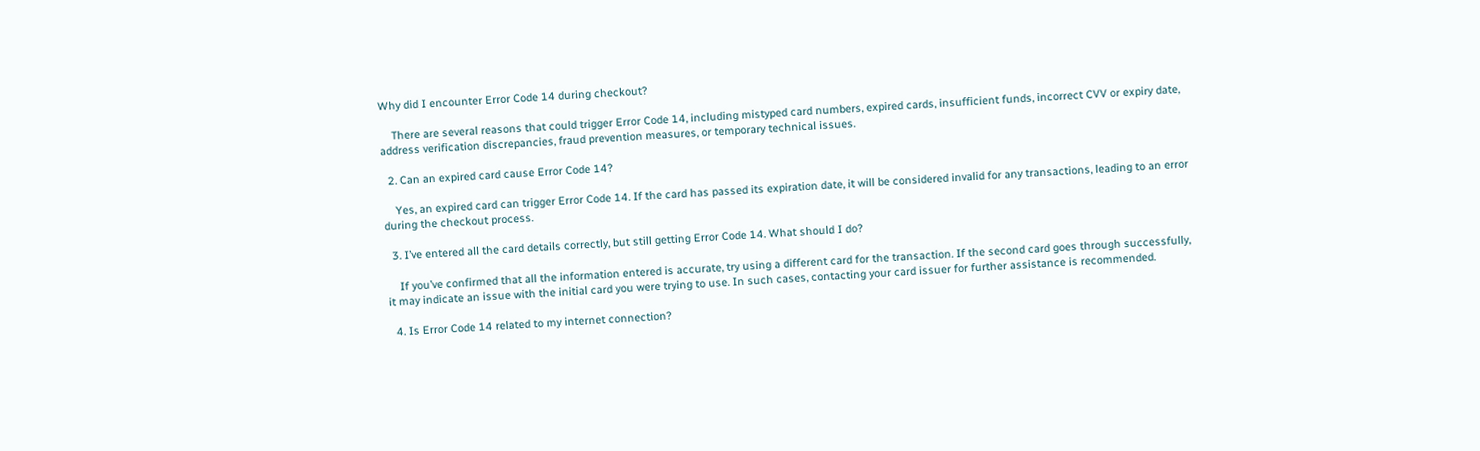Why did I encounter Error Code 14 during checkout?

    There are several reasons that could trigger Error Code 14, including mistyped card numbers, expired cards, insufficient funds, incorrect CVV or expiry date, address verification discrepancies, fraud prevention measures, or temporary technical issues.

  2. Can an expired card cause Error Code 14?

    Yes, an expired card can trigger Error Code 14. If the card has passed its expiration date, it will be considered invalid for any transactions, leading to an error during the checkout process.

  3. I’ve entered all the card details correctly, but still getting Error Code 14. What should I do?

    If you’ve confirmed that all the information entered is accurate, try using a different card for the transaction. If the second card goes through successfully, it may indicate an issue with the initial card you were trying to use. In such cases, contacting your card issuer for further assistance is recommended.

  4. Is Error Code 14 related to my internet connection?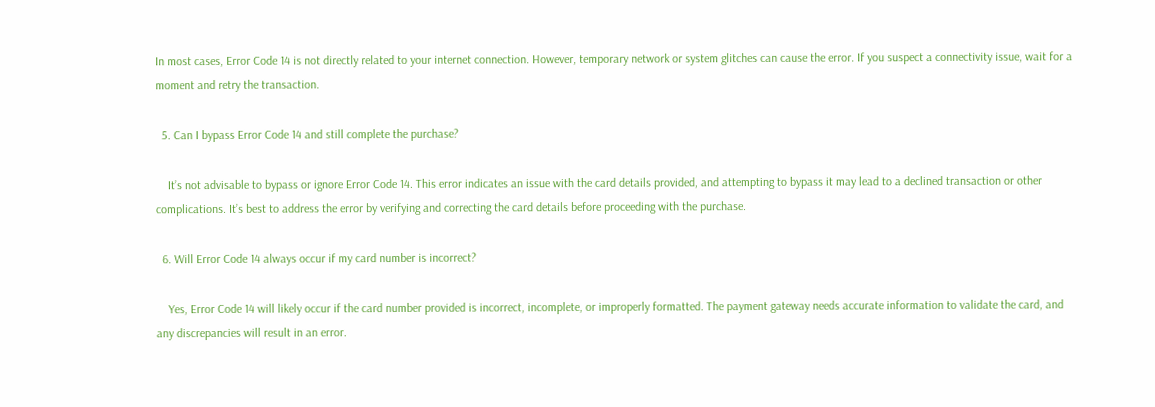In most cases, Error Code 14 is not directly related to your internet connection. However, temporary network or system glitches can cause the error. If you suspect a connectivity issue, wait for a moment and retry the transaction.

  5. Can I bypass Error Code 14 and still complete the purchase?

    It’s not advisable to bypass or ignore Error Code 14. This error indicates an issue with the card details provided, and attempting to bypass it may lead to a declined transaction or other complications. It’s best to address the error by verifying and correcting the card details before proceeding with the purchase.

  6. Will Error Code 14 always occur if my card number is incorrect?

    Yes, Error Code 14 will likely occur if the card number provided is incorrect, incomplete, or improperly formatted. The payment gateway needs accurate information to validate the card, and any discrepancies will result in an error.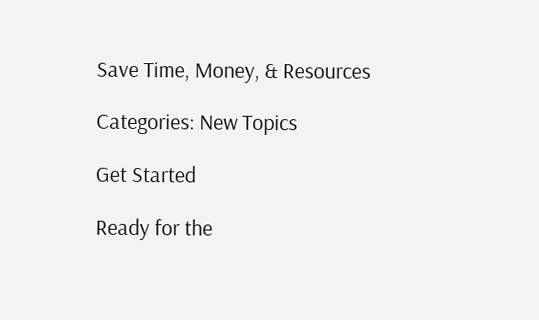Save Time, Money, & Resources

Categories: New Topics

Get Started

Ready for the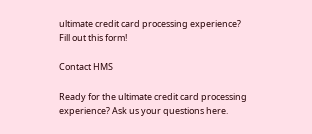ultimate credit card processing experience? Fill out this form!

Contact HMS

Ready for the ultimate credit card processing experience? Ask us your questions here.